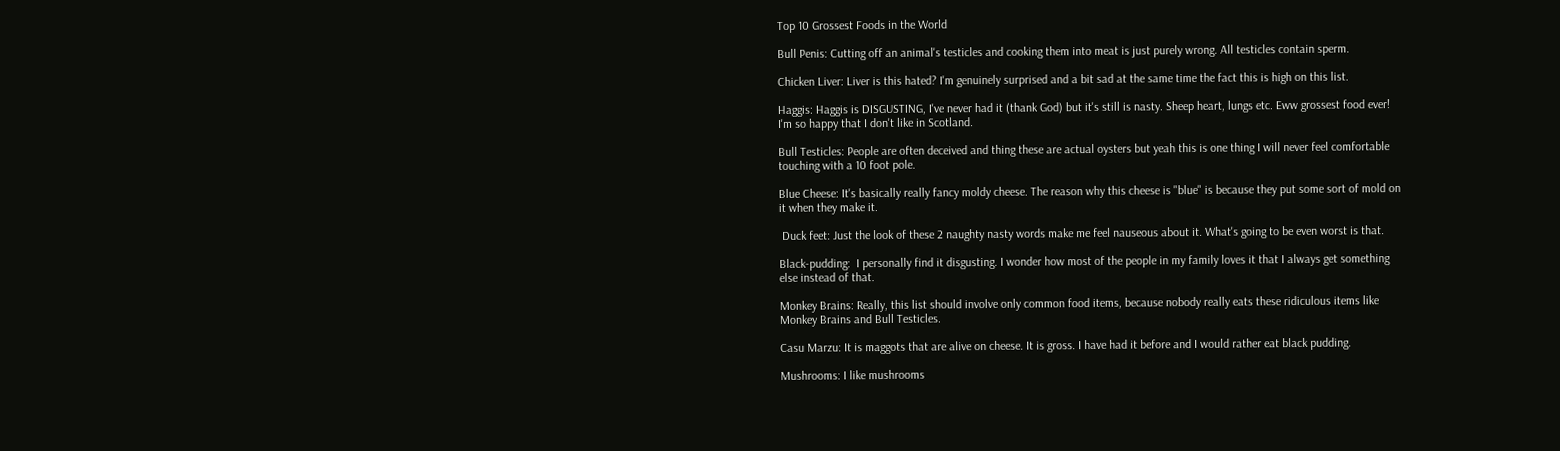Top 10 Grossest Foods in the World

Bull Penis: Cutting off an animal's testicles and cooking them into meat is just purely wrong. All testicles contain sperm.

Chicken Liver: Liver is this hated? I'm genuinely surprised and a bit sad at the same time the fact this is high on this list.

Haggis: Haggis is DISGUSTING, I've never had it (thank God) but it's still is nasty. Sheep heart, lungs etc. Eww grossest food ever! I'm so happy that I don't like in Scotland.

Bull Testicles: People are often deceived and thing these are actual oysters but yeah this is one thing I will never feel comfortable touching with a 10 foot pole.

Blue Cheese: It's basically really fancy moldy cheese. The reason why this cheese is "blue" is because they put some sort of mold on it when they make it.

 Duck feet: Just the look of these 2 naughty nasty words make me feel nauseous about it. What's going to be even worst is that.

Black-pudding:  I personally find it disgusting. I wonder how most of the people in my family loves it that I always get something else instead of that.

Monkey Brains: Really, this list should involve only common food items, because nobody really eats these ridiculous items like Monkey Brains and Bull Testicles.

Casu Marzu: It is maggots that are alive on cheese. It is gross. I have had it before and I would rather eat black pudding.

Mushrooms: I like mushrooms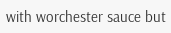with worchester sauce but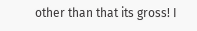other than that its gross! I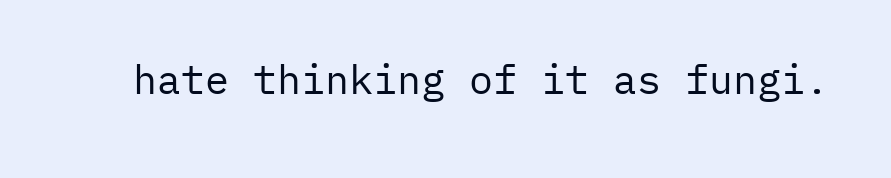hate thinking of it as fungi.